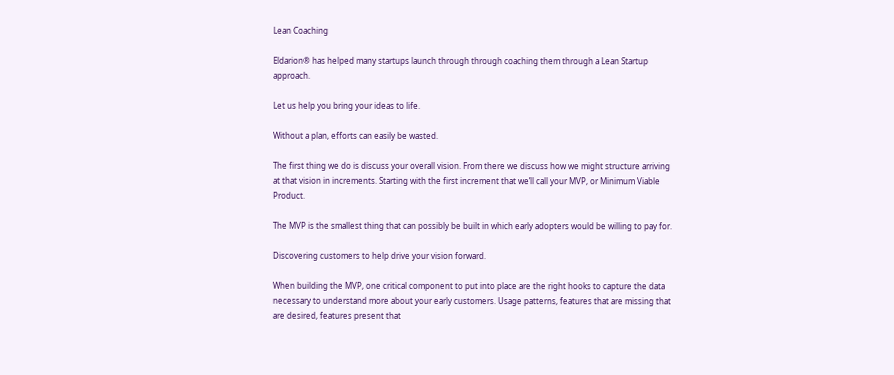Lean Coaching

Eldarion® has helped many startups launch through through coaching them through a Lean Startup approach.

Let us help you bring your ideas to life.

Without a plan, efforts can easily be wasted.

The first thing we do is discuss your overall vision. From there we discuss how we might structure arriving at that vision in increments. Starting with the first increment that we’ll call your MVP, or Minimum Viable Product.

The MVP is the smallest thing that can possibly be built in which early adopters would be willing to pay for.

Discovering customers to help drive your vision forward.

When building the MVP, one critical component to put into place are the right hooks to capture the data necessary to understand more about your early customers. Usage patterns, features that are missing that are desired, features present that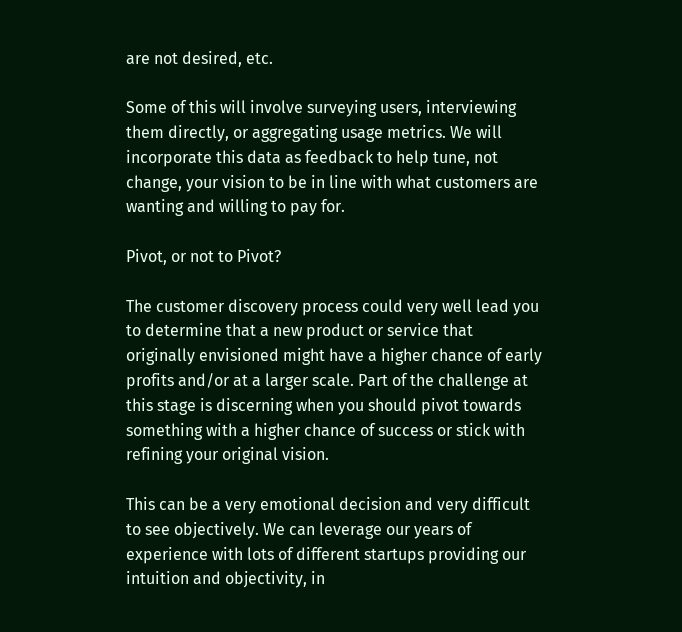are not desired, etc.

Some of this will involve surveying users, interviewing them directly, or aggregating usage metrics. We will incorporate this data as feedback to help tune, not change, your vision to be in line with what customers are wanting and willing to pay for.

Pivot, or not to Pivot?

The customer discovery process could very well lead you to determine that a new product or service that originally envisioned might have a higher chance of early profits and/or at a larger scale. Part of the challenge at this stage is discerning when you should pivot towards something with a higher chance of success or stick with refining your original vision.

This can be a very emotional decision and very difficult to see objectively. We can leverage our years of experience with lots of different startups providing our intuition and objectivity, in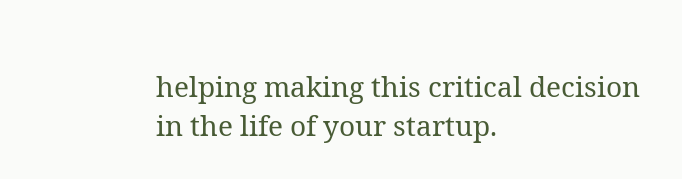helping making this critical decision in the life of your startup.